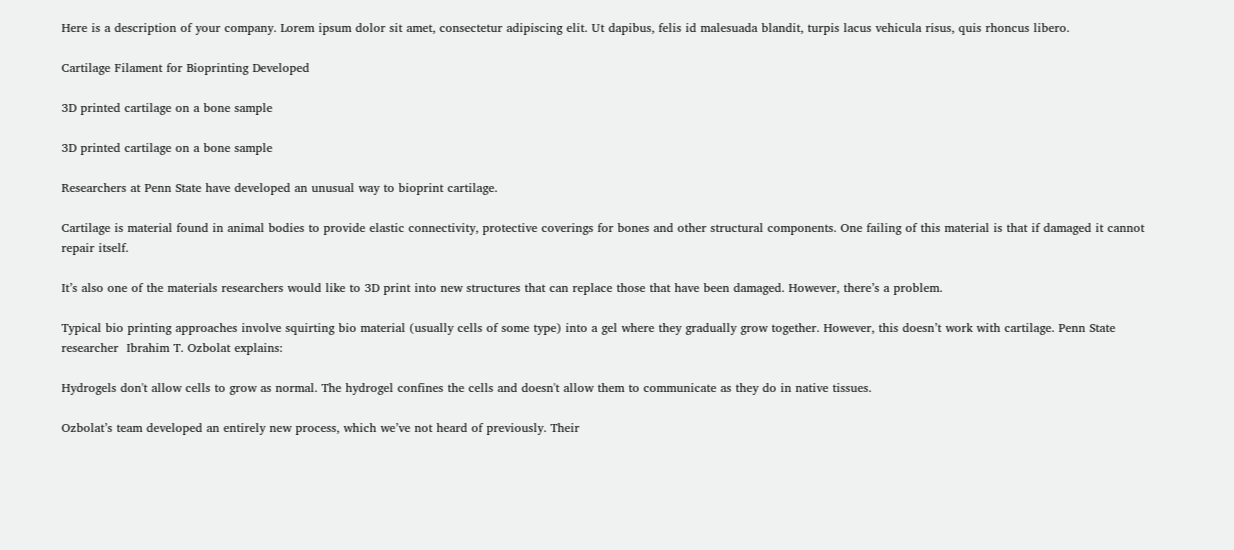Here is a description of your company. Lorem ipsum dolor sit amet, consectetur adipiscing elit. Ut dapibus, felis id malesuada blandit, turpis lacus vehicula risus, quis rhoncus libero.

Cartilage Filament for Bioprinting Developed

3D printed cartilage on a bone sample

3D printed cartilage on a bone sample

Researchers at Penn State have developed an unusual way to bioprint cartilage.

Cartilage is material found in animal bodies to provide elastic connectivity, protective coverings for bones and other structural components. One failing of this material is that if damaged it cannot repair itself.

It’s also one of the materials researchers would like to 3D print into new structures that can replace those that have been damaged. However, there’s a problem.

Typical bio printing approaches involve squirting bio material (usually cells of some type) into a gel where they gradually grow together. However, this doesn’t work with cartilage. Penn State researcher  Ibrahim T. Ozbolat explains:

Hydrogels don't allow cells to grow as normal. The hydrogel confines the cells and doesn't allow them to communicate as they do in native tissues.

Ozbolat’s team developed an entirely new process, which we’ve not heard of previously. Their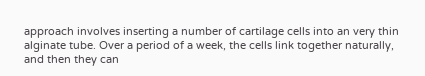approach involves inserting a number of cartilage cells into an very thin alginate tube. Over a period of a week, the cells link together naturally, and then they can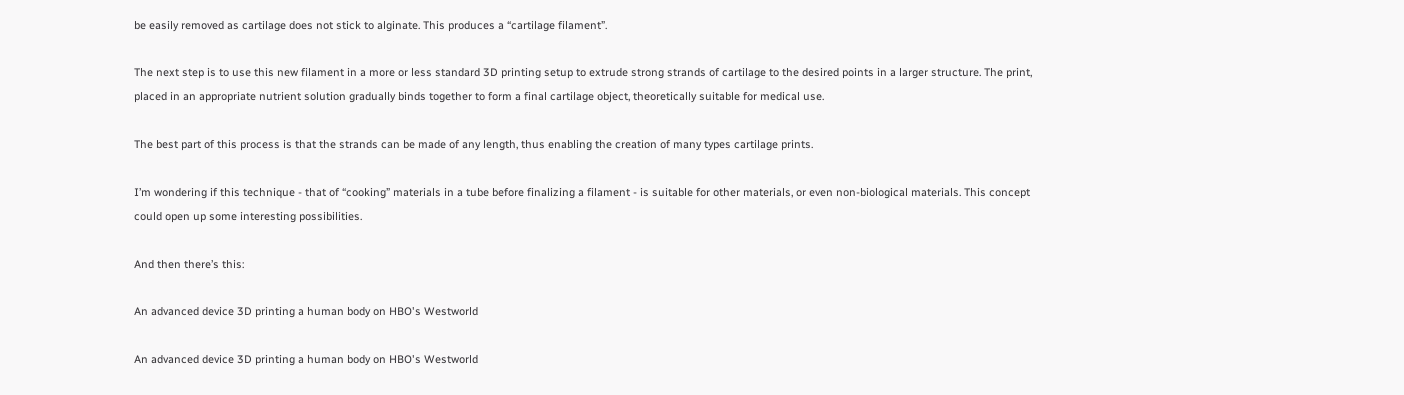be easily removed as cartilage does not stick to alginate. This produces a “cartilage filament”.

The next step is to use this new filament in a more or less standard 3D printing setup to extrude strong strands of cartilage to the desired points in a larger structure. The print, placed in an appropriate nutrient solution gradually binds together to form a final cartilage object, theoretically suitable for medical use.

The best part of this process is that the strands can be made of any length, thus enabling the creation of many types cartilage prints.

I’m wondering if this technique - that of “cooking” materials in a tube before finalizing a filament - is suitable for other materials, or even non-biological materials. This concept could open up some interesting possibilities.

And then there’s this:

An advanced device 3D printing a human body on HBO's Westworld

An advanced device 3D printing a human body on HBO's Westworld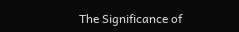The Significance of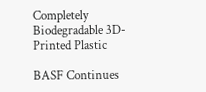Completely Biodegradable 3D-Printed Plastic

BASF Continues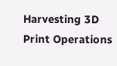Harvesting 3D Print Operations